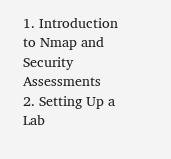1. Introduction to Nmap and Security Assessments
2. Setting Up a Lab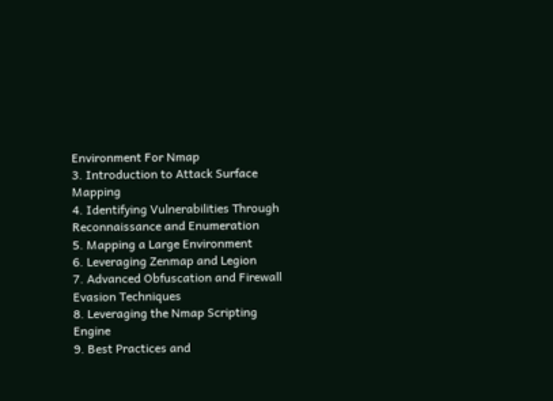Environment For Nmap
3. Introduction to Attack Surface Mapping
4. Identifying Vulnerabilities Through Reconnaissance and Enumeration
5. Mapping a Large Environment
6. Leveraging Zenmap and Legion
7. Advanced Obfuscation and Firewall Evasion Techniques
8. Leveraging the Nmap Scripting Engine
9. Best Practices and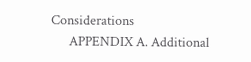Considerations
      APPENDIX A. Additional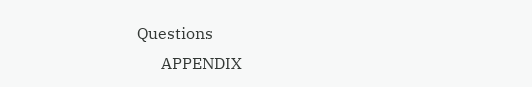Questions
      APPENDIX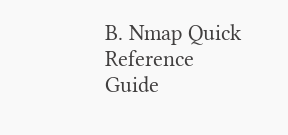B. Nmap Quick Reference Guide